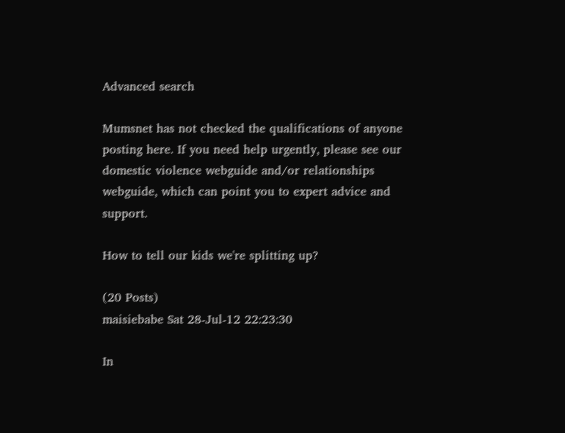Advanced search

Mumsnet has not checked the qualifications of anyone posting here. If you need help urgently, please see our domestic violence webguide and/or relationships webguide, which can point you to expert advice and support.

How to tell our kids we're splitting up?

(20 Posts)
maisiebabe Sat 28-Jul-12 22:23:30

In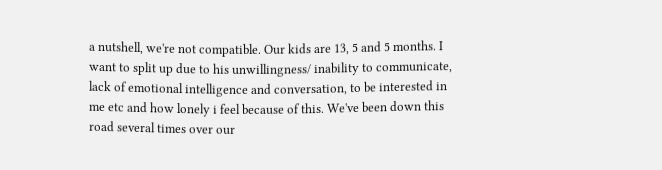a nutshell, we're not compatible. Our kids are 13, 5 and 5 months. I want to split up due to his unwillingness/ inability to communicate, lack of emotional intelligence and conversation, to be interested in me etc and how lonely i feel because of this. We've been down this road several times over our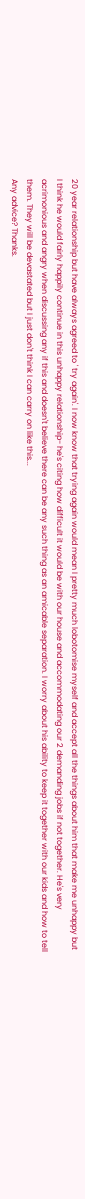20 year relationship but have always agreed to ' try again'. I now know that trying again would mean I pretty much lobotomise myself and accept all the things about him that make me unhappy but I think he would fairly happily continue in this unhappy relationship- he's citing how difficult it would be with our house and accommodating our 2 demanding jobs if not together. He's very acrimonious and angry when discussing any if this and doesn't believe there can be any such thing as an amicable separation. I worry about his ability to keep it together with our kids and how to tell them. They will be devastated but I just don't think I can carry on like this...
Any advice? Thanks.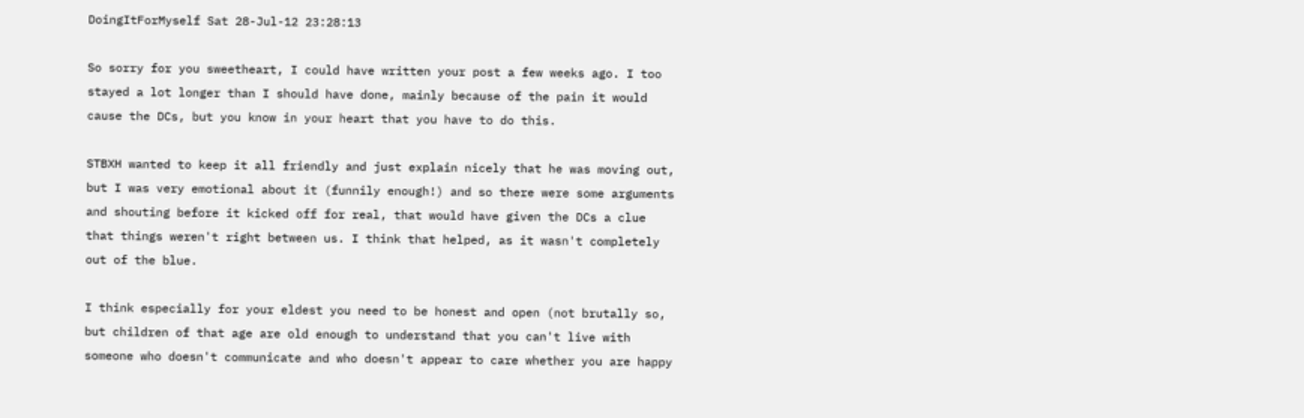DoingItForMyself Sat 28-Jul-12 23:28:13

So sorry for you sweetheart, I could have written your post a few weeks ago. I too stayed a lot longer than I should have done, mainly because of the pain it would cause the DCs, but you know in your heart that you have to do this.

STBXH wanted to keep it all friendly and just explain nicely that he was moving out, but I was very emotional about it (funnily enough!) and so there were some arguments and shouting before it kicked off for real, that would have given the DCs a clue that things weren't right between us. I think that helped, as it wasn't completely out of the blue.

I think especially for your eldest you need to be honest and open (not brutally so, but children of that age are old enough to understand that you can't live with someone who doesn't communicate and who doesn't appear to care whether you are happy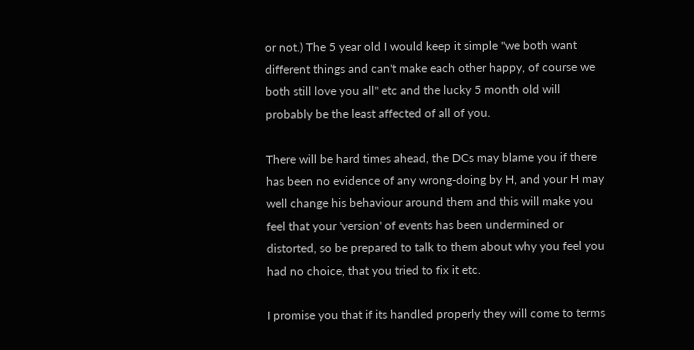or not.) The 5 year old I would keep it simple "we both want different things and can't make each other happy, of course we both still love you all" etc and the lucky 5 month old will probably be the least affected of all of you.

There will be hard times ahead, the DCs may blame you if there has been no evidence of any wrong-doing by H, and your H may well change his behaviour around them and this will make you feel that your 'version' of events has been undermined or distorted, so be prepared to talk to them about why you feel you had no choice, that you tried to fix it etc.

I promise you that if its handled properly they will come to terms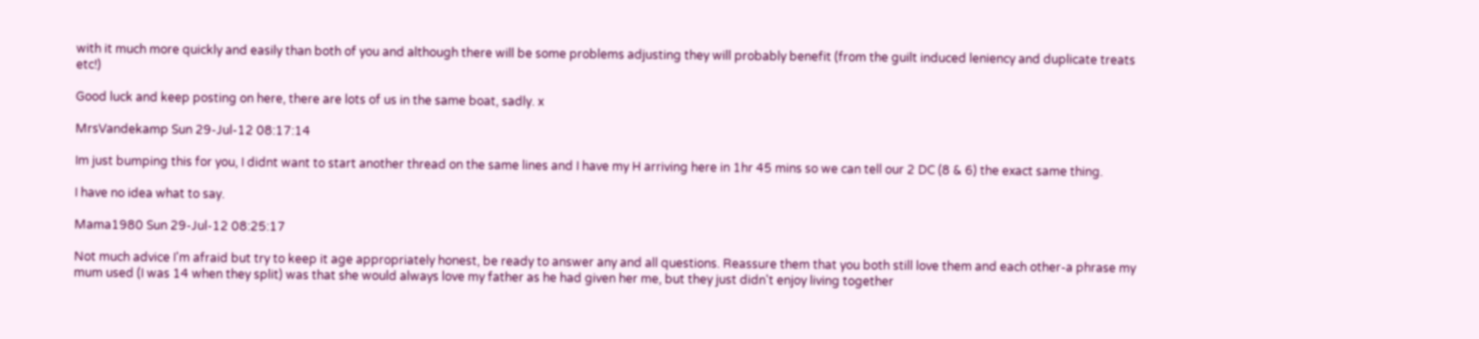with it much more quickly and easily than both of you and although there will be some problems adjusting they will probably benefit (from the guilt induced leniency and duplicate treats etc!)

Good luck and keep posting on here, there are lots of us in the same boat, sadly. x

MrsVandekamp Sun 29-Jul-12 08:17:14

Im just bumping this for you, I didnt want to start another thread on the same lines and I have my H arriving here in 1hr 45 mins so we can tell our 2 DC (8 & 6) the exact same thing.

I have no idea what to say.

Mama1980 Sun 29-Jul-12 08:25:17

Not much advice I'm afraid but try to keep it age appropriately honest, be ready to answer any and all questions. Reassure them that you both still love them and each other-a phrase my mum used (I was 14 when they split) was that she would always love my father as he had given her me, but they just didn't enjoy living together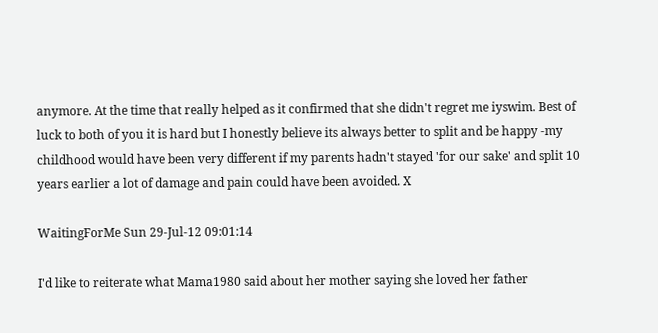anymore. At the time that really helped as it confirmed that she didn't regret me iyswim. Best of luck to both of you it is hard but I honestly believe its always better to split and be happy -my childhood would have been very different if my parents hadn't stayed 'for our sake' and split 10 years earlier a lot of damage and pain could have been avoided. X

WaitingForMe Sun 29-Jul-12 09:01:14

I'd like to reiterate what Mama1980 said about her mother saying she loved her father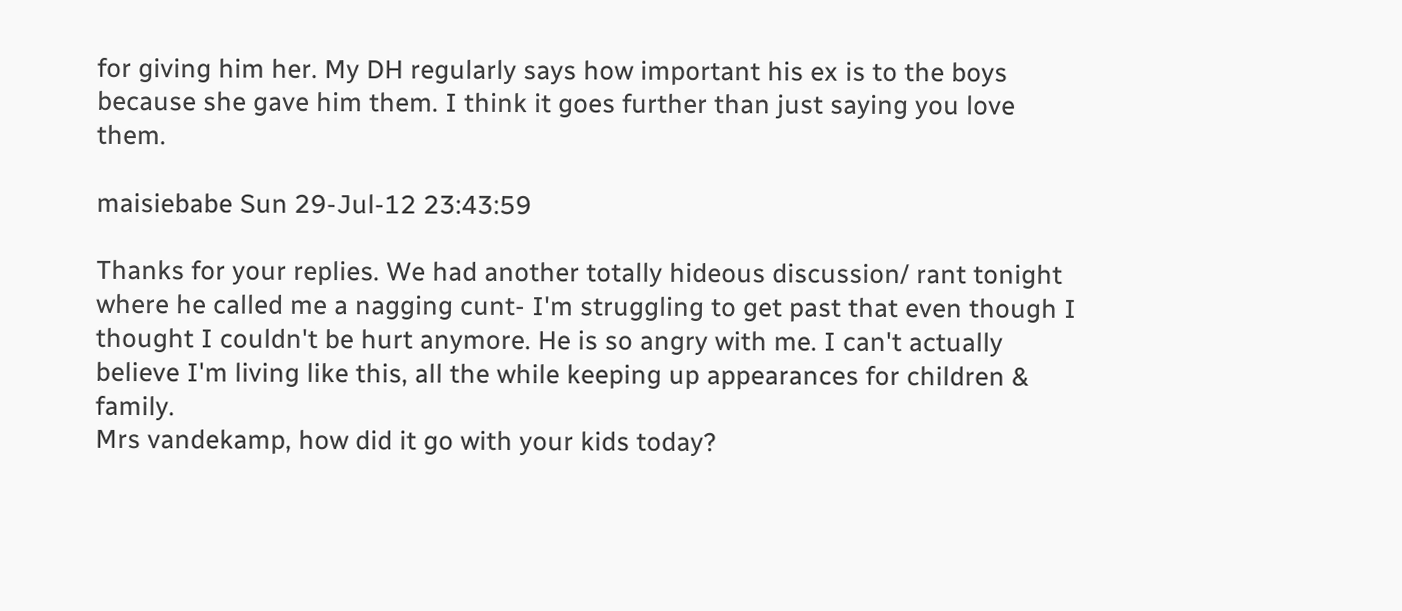for giving him her. My DH regularly says how important his ex is to the boys because she gave him them. I think it goes further than just saying you love them.

maisiebabe Sun 29-Jul-12 23:43:59

Thanks for your replies. We had another totally hideous discussion/ rant tonight where he called me a nagging cunt- I'm struggling to get past that even though I thought I couldn't be hurt anymore. He is so angry with me. I can't actually believe I'm living like this, all the while keeping up appearances for children & family.
Mrs vandekamp, how did it go with your kids today?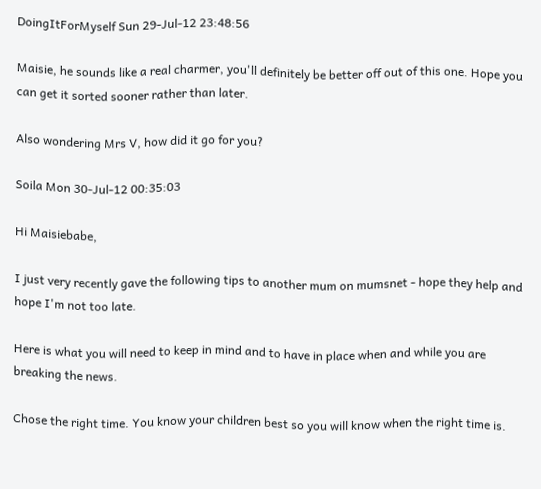DoingItForMyself Sun 29-Jul-12 23:48:56

Maisie, he sounds like a real charmer, you'll definitely be better off out of this one. Hope you can get it sorted sooner rather than later.

Also wondering Mrs V, how did it go for you?

Soila Mon 30-Jul-12 00:35:03

Hi Maisiebabe,

I just very recently gave the following tips to another mum on mumsnet - hope they help and hope I'm not too late.

Here is what you will need to keep in mind and to have in place when and while you are breaking the news.

Chose the right time. You know your children best so you will know when the right time is.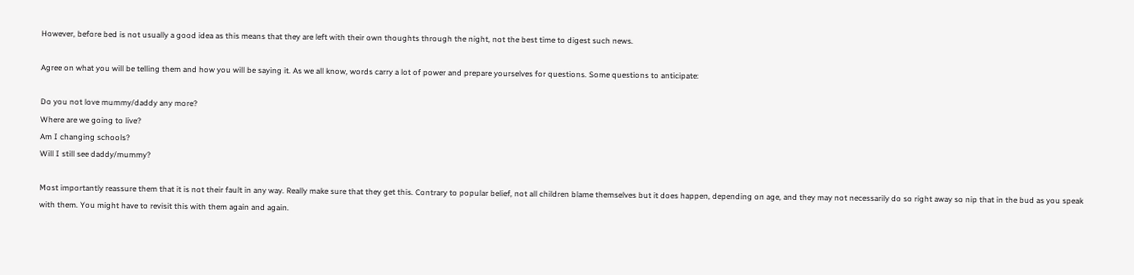However, before bed is not usually a good idea as this means that they are left with their own thoughts through the night, not the best time to digest such news.

Agree on what you will be telling them and how you will be saying it. As we all know, words carry a lot of power and prepare yourselves for questions. Some questions to anticipate:

Do you not love mummy/daddy any more?
Where are we going to live?
Am I changing schools?
Will I still see daddy/mummy?

Most importantly reassure them that it is not their fault in any way. Really make sure that they get this. Contrary to popular belief, not all children blame themselves but it does happen, depending on age, and they may not necessarily do so right away so nip that in the bud as you speak with them. You might have to revisit this with them again and again.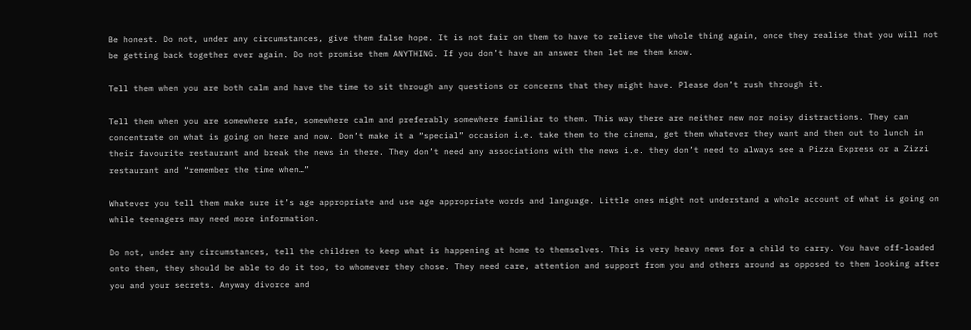Be honest. Do not, under any circumstances, give them false hope. It is not fair on them to have to relieve the whole thing again, once they realise that you will not be getting back together ever again. Do not promise them ANYTHING. If you don’t have an answer then let me them know.

Tell them when you are both calm and have the time to sit through any questions or concerns that they might have. Please don’t rush through it.

Tell them when you are somewhere safe, somewhere calm and preferably somewhere familiar to them. This way there are neither new nor noisy distractions. They can concentrate on what is going on here and now. Don’t make it a “special” occasion i.e. take them to the cinema, get them whatever they want and then out to lunch in their favourite restaurant and break the news in there. They don’t need any associations with the news i.e. they don’t need to always see a Pizza Express or a Zizzi restaurant and “remember the time when…”

Whatever you tell them make sure it’s age appropriate and use age appropriate words and language. Little ones might not understand a whole account of what is going on while teenagers may need more information.

Do not, under any circumstances, tell the children to keep what is happening at home to themselves. This is very heavy news for a child to carry. You have off-loaded onto them, they should be able to do it too, to whomever they chose. They need care, attention and support from you and others around as opposed to them looking after you and your secrets. Anyway divorce and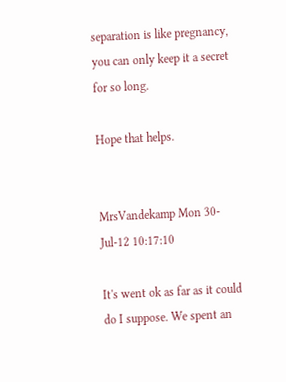separation is like pregnancy, you can only keep it a secret for so long.

Hope that helps.


MrsVandekamp Mon 30-Jul-12 10:17:10

It's went ok as far as it could do I suppose. We spent an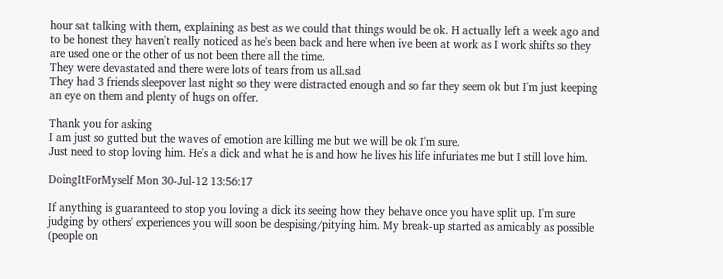hour sat talking with them, explaining as best as we could that things would be ok. H actually left a week ago and to be honest they haven't really noticed as he's been back and here when ive been at work as I work shifts so they are used one or the other of us not been there all the time.
They were devastated and there were lots of tears from us all.sad
They had 3 friends sleepover last night so they were distracted enough and so far they seem ok but I'm just keeping an eye on them and plenty of hugs on offer.

Thank you for asking
I am just so gutted but the waves of emotion are killing me but we will be ok I'm sure.
Just need to stop loving him. He's a dick and what he is and how he lives his life infuriates me but I still love him.

DoingItForMyself Mon 30-Jul-12 13:56:17

If anything is guaranteed to stop you loving a dick its seeing how they behave once you have split up. I'm sure judging by others' experiences you will soon be despising/pitying him. My break-up started as amicably as possible (people on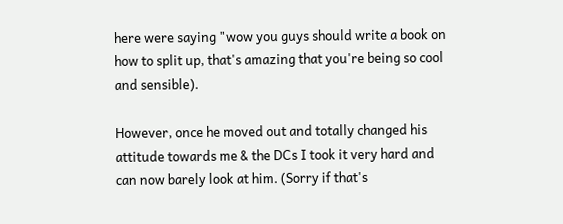here were saying "wow you guys should write a book on how to split up, that's amazing that you're being so cool and sensible).

However, once he moved out and totally changed his attitude towards me & the DCs I took it very hard and can now barely look at him. (Sorry if that's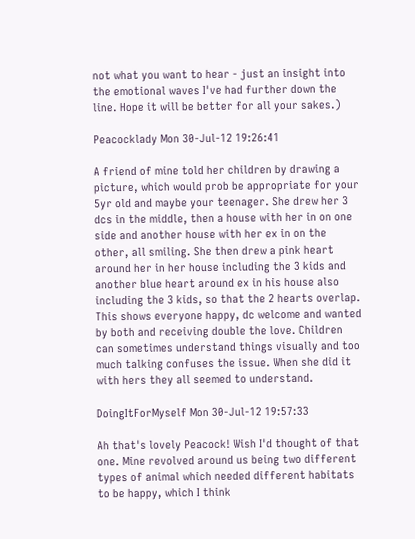not what you want to hear - just an insight into the emotional waves I've had further down the line. Hope it will be better for all your sakes.)

Peacocklady Mon 30-Jul-12 19:26:41

A friend of mine told her children by drawing a picture, which would prob be appropriate for your 5yr old and maybe your teenager. She drew her 3 dcs in the middle, then a house with her in on one side and another house with her ex in on the other, all smiling. She then drew a pink heart around her in her house including the 3 kids and another blue heart around ex in his house also including the 3 kids, so that the 2 hearts overlap. This shows everyone happy, dc welcome and wanted by both and receiving double the love. Children can sometimes understand things visually and too much talking confuses the issue. When she did it with hers they all seemed to understand.

DoingItForMyself Mon 30-Jul-12 19:57:33

Ah that's lovely Peacock! Wish I'd thought of that one. Mine revolved around us being two different types of animal which needed different habitats to be happy, which I think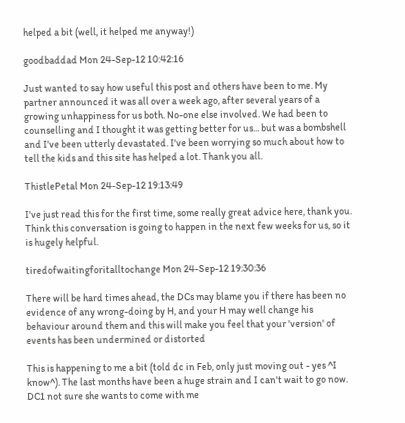helped a bit (well, it helped me anyway!)

goodbaddad Mon 24-Sep-12 10:42:16

Just wanted to say how useful this post and others have been to me. My partner announced it was all over a week ago, after several years of a growing unhappiness for us both. No-one else involved. We had been to counselling and I thought it was getting better for us... but was a bombshell and I've been utterly devastated. I've been worrying so much about how to tell the kids and this site has helped a lot. Thank you all.

ThistlePetal Mon 24-Sep-12 19:13:49

I've just read this for the first time, some really great advice here, thank you. Think this conversation is going to happen in the next few weeks for us, so it is hugely helpful.

tiredofwaitingforitalltochange Mon 24-Sep-12 19:30:36

There will be hard times ahead, the DCs may blame you if there has been no evidence of any wrong-doing by H, and your H may well change his behaviour around them and this will make you feel that your 'version' of events has been undermined or distorted

This is happening to me a bit (told dc in Feb, only just moving out - yes ^I know^). The last months have been a huge strain and I can't wait to go now. DC1 not sure she wants to come with me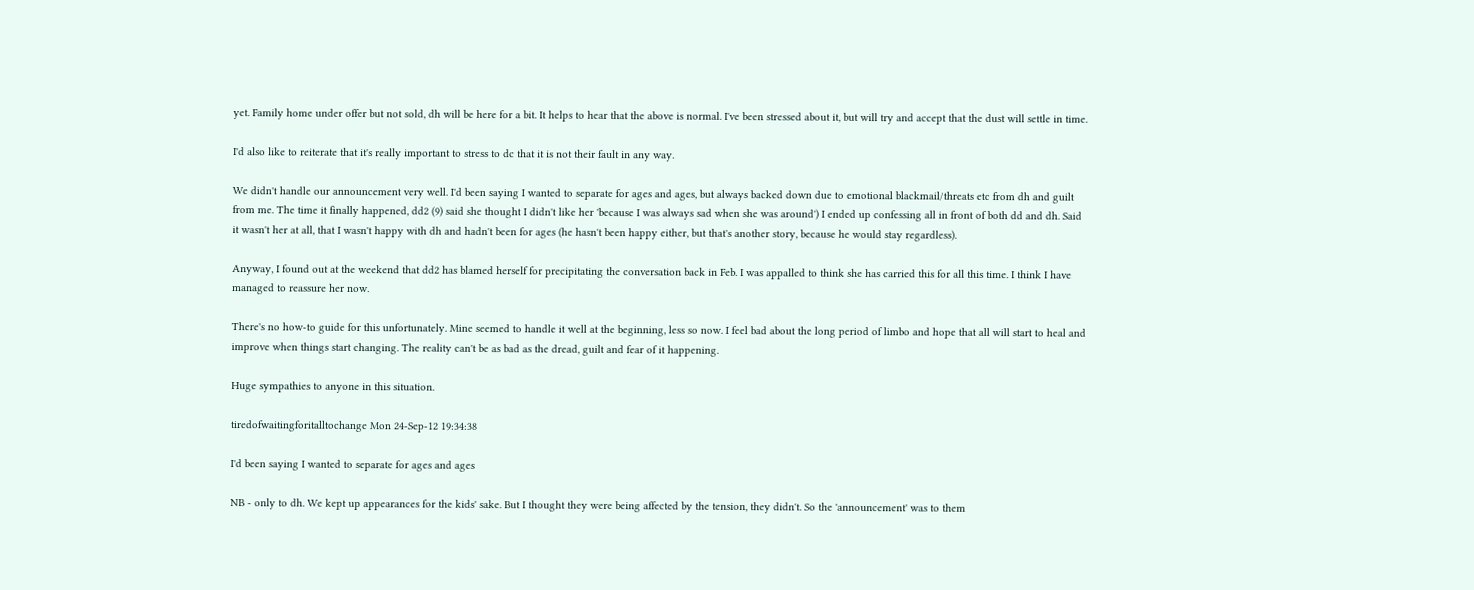yet. Family home under offer but not sold, dh will be here for a bit. It helps to hear that the above is normal. I've been stressed about it, but will try and accept that the dust will settle in time.

I'd also like to reiterate that it's really important to stress to dc that it is not their fault in any way.

We didn't handle our announcement very well. I'd been saying I wanted to separate for ages and ages, but always backed down due to emotional blackmail/threats etc from dh and guilt from me. The time it finally happened, dd2 (9) said she thought I didn't like her 'because I was always sad when she was around') I ended up confessing all in front of both dd and dh. Said it wasn't her at all, that I wasn't happy with dh and hadn't been for ages (he hasn't been happy either, but that's another story, because he would stay regardless).

Anyway, I found out at the weekend that dd2 has blamed herself for precipitating the conversation back in Feb. I was appalled to think she has carried this for all this time. I think I have managed to reassure her now.

There's no how-to guide for this unfortunately. Mine seemed to handle it well at the beginning, less so now. I feel bad about the long period of limbo and hope that all will start to heal and improve when things start changing. The reality can't be as bad as the dread, guilt and fear of it happening.

Huge sympathies to anyone in this situation.

tiredofwaitingforitalltochange Mon 24-Sep-12 19:34:38

I'd been saying I wanted to separate for ages and ages

NB - only to dh. We kept up appearances for the kids' sake. But I thought they were being affected by the tension, they didn't. So the 'announcement' was to them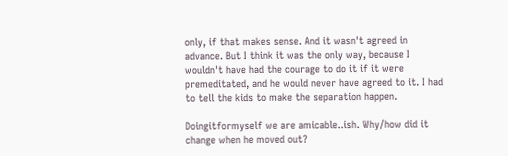only, if that makes sense. And it wasn't agreed in advance. But I think it was the only way, because I wouldn't have had the courage to do it if it were premeditated, and he would never have agreed to it. I had to tell the kids to make the separation happen.

Doingitformyself we are amicable..ish. Why/how did it change when he moved out?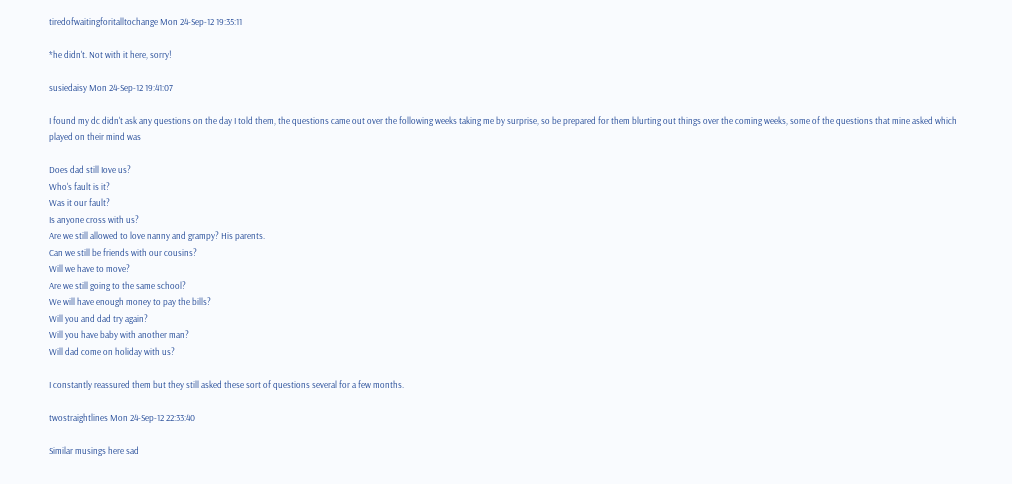tiredofwaitingforitalltochange Mon 24-Sep-12 19:35:11

*he didn't. Not with it here, sorry!

susiedaisy Mon 24-Sep-12 19:41:07

I found my dc didn't ask any questions on the day I told them, the questions came out over the following weeks taking me by surprise, so be prepared for them blurting out things over the coming weeks, some of the questions that mine asked which played on their mind was

Does dad still Iove us?
Who's fault is it?
Was it our fault?
Is anyone cross with us?
Are we still allowed to love nanny and grampy? His parents.
Can we still be friends with our cousins?
Will we have to move?
Are we still going to the same school?
We will have enough money to pay the bills?
Will you and dad try again?
Will you have baby with another man?
Will dad come on holiday with us?

I constantly reassured them but they still asked these sort of questions several for a few months.

twostraightlines Mon 24-Sep-12 22:33:40

Similar musings here sad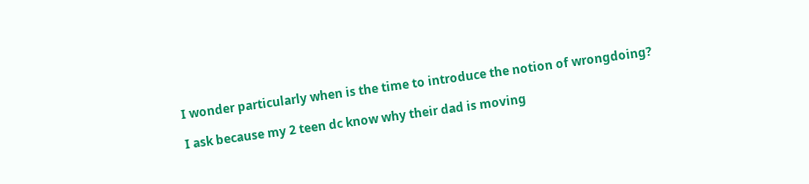I wonder particularly when is the time to introduce the notion of wrongdoing?

I ask because my 2 teen dc know why their dad is moving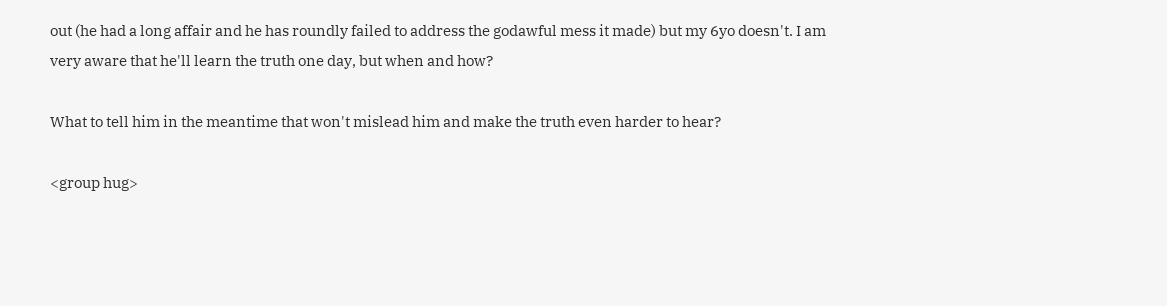out (he had a long affair and he has roundly failed to address the godawful mess it made) but my 6yo doesn't. I am very aware that he'll learn the truth one day, but when and how?

What to tell him in the meantime that won't mislead him and make the truth even harder to hear?

<group hug>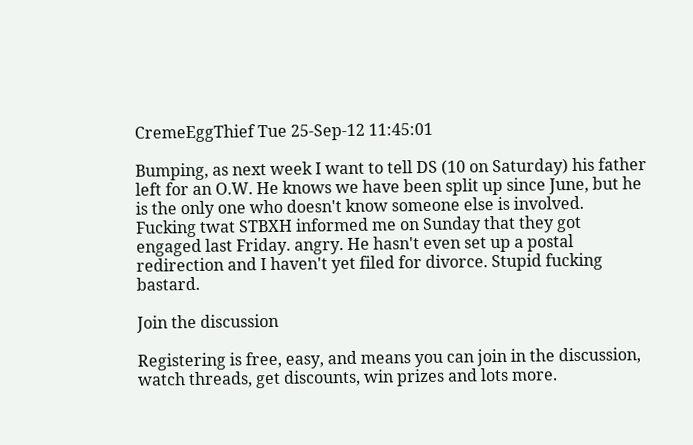CremeEggThief Tue 25-Sep-12 11:45:01

Bumping, as next week I want to tell DS (10 on Saturday) his father left for an O.W. He knows we have been split up since June, but he is the only one who doesn't know someone else is involved.
Fucking twat STBXH informed me on Sunday that they got engaged last Friday. angry. He hasn't even set up a postal redirection and I haven't yet filed for divorce. Stupid fucking bastard.

Join the discussion

Registering is free, easy, and means you can join in the discussion, watch threads, get discounts, win prizes and lots more.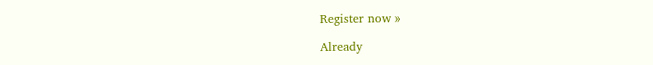Register now »

Already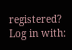registered? Log in with: